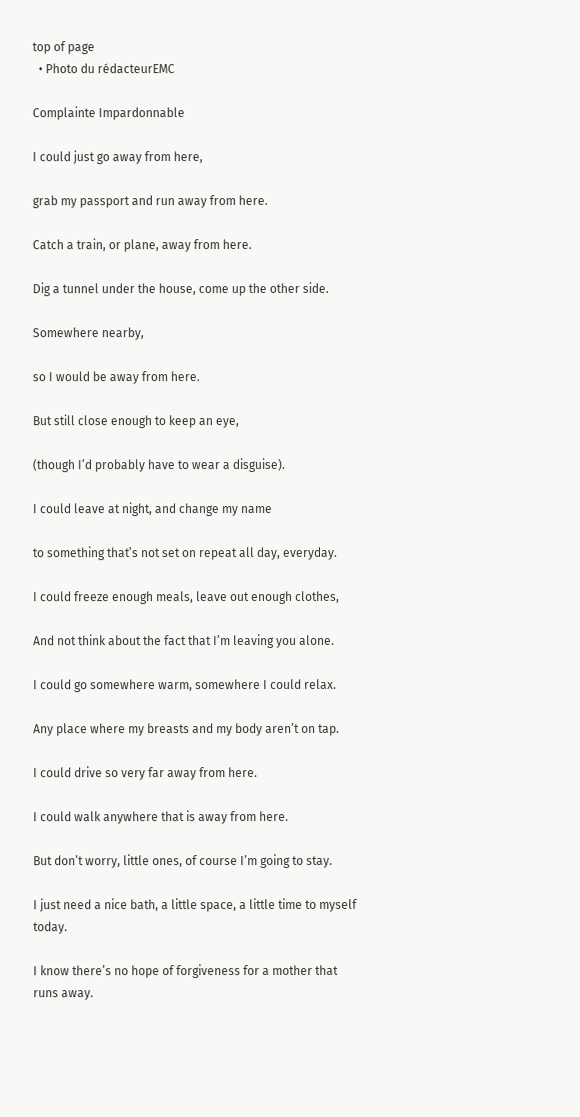top of page
  • Photo du rédacteurEMC

Complainte Impardonnable

I could just go away from here,

grab my passport and run away from here.

Catch a train, or plane, away from here.

Dig a tunnel under the house, come up the other side.

Somewhere nearby,

so I would be away from here.

But still close enough to keep an eye,

(though I’d probably have to wear a disguise).

I could leave at night, and change my name

to something that’s not set on repeat all day, everyday.

I could freeze enough meals, leave out enough clothes,

And not think about the fact that I’m leaving you alone.

I could go somewhere warm, somewhere I could relax.

Any place where my breasts and my body aren’t on tap.

I could drive so very far away from here.

I could walk anywhere that is away from here.

But don’t worry, little ones, of course I’m going to stay.

I just need a nice bath, a little space, a little time to myself today.

I know there’s no hope of forgiveness for a mother that runs away.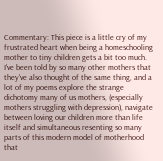Commentary: This piece is a little cry of my frustrated heart when being a homeschooling mother to tiny children gets a bit too much. I've been told by so many other mothers that they've also thought of the same thing, and a lot of my poems explore the strange dichotomy many of us mothers, (especially mothers struggling with depression), navigate between loving our children more than life itself and simultaneous resenting so many parts of this modern model of motherhood that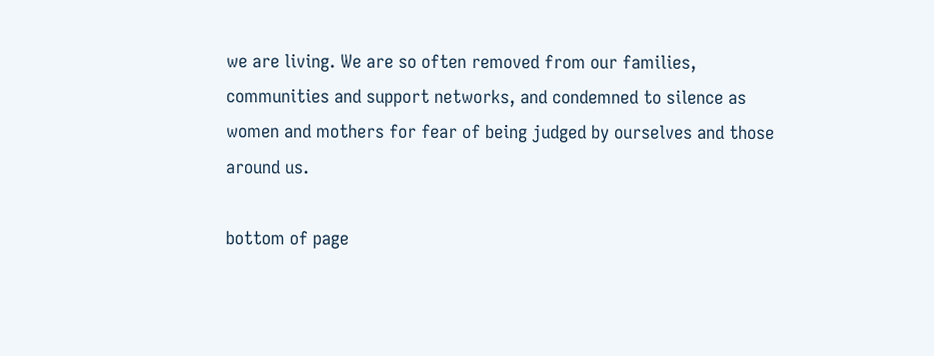we are living. We are so often removed from our families, communities and support networks, and condemned to silence as women and mothers for fear of being judged by ourselves and those around us.

bottom of page